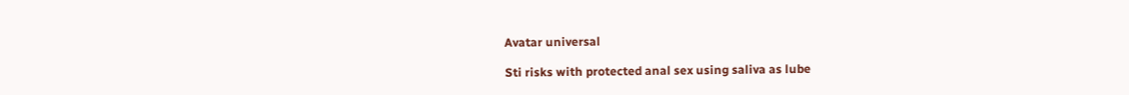Avatar universal

Sti risks with protected anal sex using saliva as lube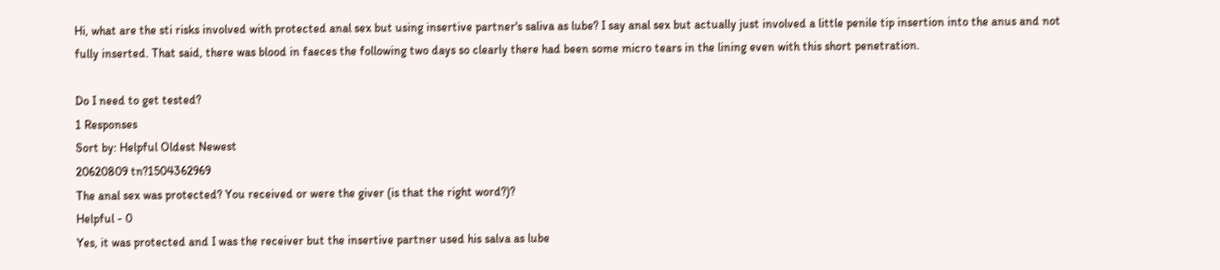Hi, what are the sti risks involved with protected anal sex but using insertive partner's saliva as lube? I say anal sex but actually just involved a little penile tip insertion into the anus and not fully inserted. That said, there was blood in faeces the following two days so clearly there had been some micro tears in the lining even with this short penetration.

Do I need to get tested?
1 Responses
Sort by: Helpful Oldest Newest
20620809 tn?1504362969
The anal sex was protected? You received or were the giver (is that the right word?)?
Helpful - 0
Yes, it was protected and I was the receiver but the insertive partner used his salva as lube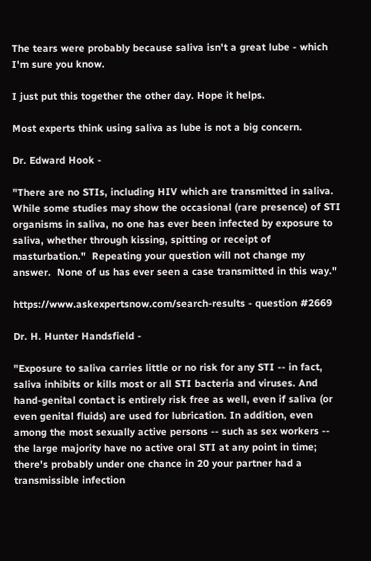The tears were probably because saliva isn't a great lube - which I'm sure you know.

I just put this together the other day. Hope it helps.

Most experts think using saliva as lube is not a big concern.

Dr. Edward Hook -

"There are no STIs, including HIV which are transmitted in saliva.  While some studies may show the occasional (rare presence) of STI organisms in saliva, no one has ever been infected by exposure to saliva, whether through kissing, spitting or receipt of masturbation."  Repeating your question will not change my answer.  None of us has ever seen a case transmitted in this way."

https://www.askexpertsnow.com/search-results - question #2669

Dr. H. Hunter Handsfield -

"Exposure to saliva carries little or no risk for any STI -- in fact, saliva inhibits or kills most or all STI bacteria and viruses. And hand-genital contact is entirely risk free as well, even if saliva (or even genital fluids) are used for lubrication. In addition, even among the most sexually active persons -- such as sex workers -- the large majority have no active oral STI at any point in time; there's probably under one chance in 20 your partner had a transmissible infection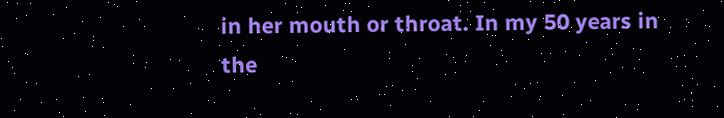in her mouth or throat. In my 50 years in the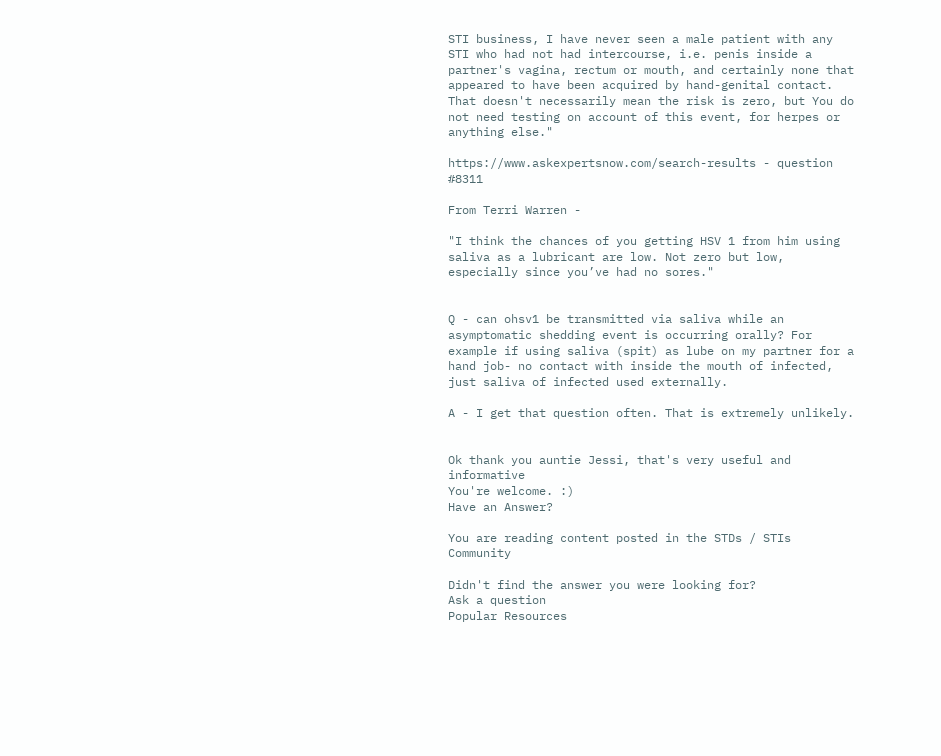STI business, I have never seen a male patient with any STI who had not had intercourse, i.e. penis inside a partner's vagina, rectum or mouth, and certainly none that appeared to have been acquired by hand-genital contact. That doesn't necessarily mean the risk is zero, but You do not need testing on account of this event, for herpes or anything else."

https://www.askexpertsnow.com/search-results - question #8311

From Terri Warren -

"I think the chances of you getting HSV 1 from him using saliva as a lubricant are low. Not zero but low, especially since you’ve had no sores."


Q - can ohsv1 be transmitted via saliva while an asymptomatic shedding event is occurring orally? For example if using saliva (spit) as lube on my partner for a hand job- no contact with inside the mouth of infected, just saliva of infected used externally.

A - I get that question often. That is extremely unlikely.


Ok thank you auntie Jessi, that's very useful and informative
You're welcome. :)
Have an Answer?

You are reading content posted in the STDs / STIs Community

Didn't find the answer you were looking for?
Ask a question
Popular Resources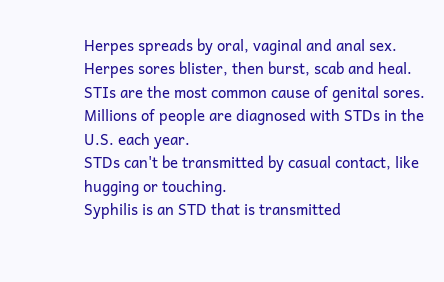Herpes spreads by oral, vaginal and anal sex.
Herpes sores blister, then burst, scab and heal.
STIs are the most common cause of genital sores.
Millions of people are diagnosed with STDs in the U.S. each year.
STDs can't be transmitted by casual contact, like hugging or touching.
Syphilis is an STD that is transmitted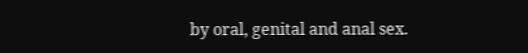by oral, genital and anal sex.